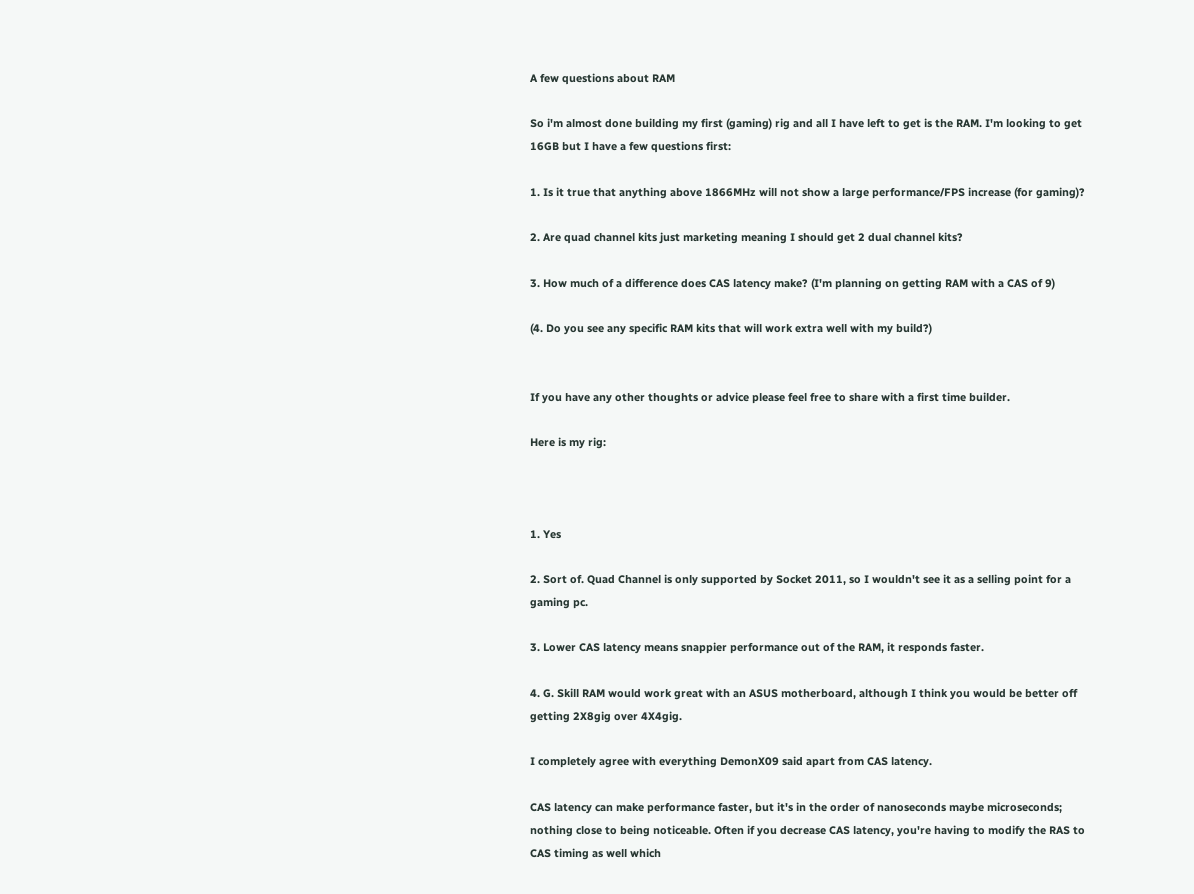A few questions about RAM

So i'm almost done building my first (gaming) rig and all I have left to get is the RAM. I'm looking to get 16GB but I have a few questions first:

1. Is it true that anything above 1866MHz will not show a large performance/FPS increase (for gaming)?

2. Are quad channel kits just marketing meaning I should get 2 dual channel kits?

3. How much of a difference does CAS latency make? (I'm planning on getting RAM with a CAS of 9)

(4. Do you see any specific RAM kits that will work extra well with my build?)


If you have any other thoughts or advice please feel free to share with a first time builder.

Here is my rig:



1. Yes

2. Sort of. Quad Channel is only supported by Socket 2011, so I wouldn't see it as a selling point for a gaming pc.

3. Lower CAS latency means snappier performance out of the RAM, it responds faster.

4. G. Skill RAM would work great with an ASUS motherboard, although I think you would be better off getting 2X8gig over 4X4gig.

I completely agree with everything DemonX09 said apart from CAS latency.

CAS latency can make performance faster, but it's in the order of nanoseconds maybe microseconds; nothing close to being noticeable. Often if you decrease CAS latency, you're having to modify the RAS to CAS timing as well which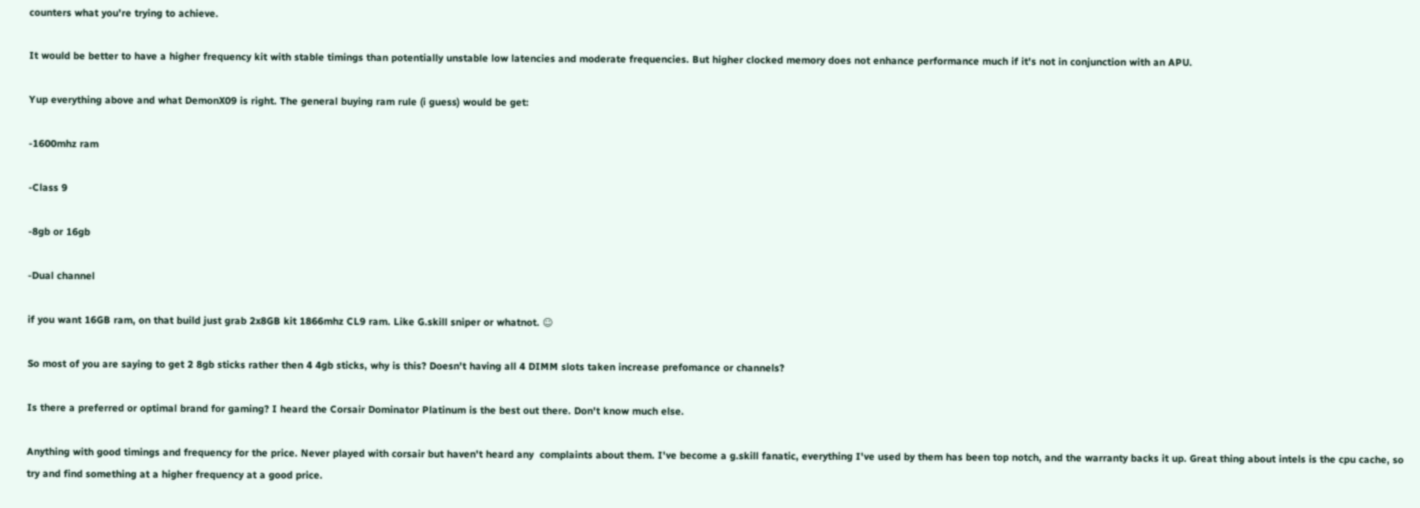counters what you're trying to achieve.

It would be better to have a higher frequency kit with stable timings than potentially unstable low latencies and moderate frequencies. But higher clocked memory does not enhance performance much if it's not in conjunction with an APU.

Yup everything above and what DemonX09 is right. The general buying ram rule (i guess) would be get:

-1600mhz ram

-Class 9

-8gb or 16gb

-Dual channel

if you want 16GB ram, on that build just grab 2x8GB kit 1866mhz CL9 ram. Like G.skill sniper or whatnot. ☺

So most of you are saying to get 2 8gb sticks rather then 4 4gb sticks, why is this? Doesn't having all 4 DIMM slots taken increase prefomance or channels?

Is there a preferred or optimal brand for gaming? I heard the Corsair Dominator Platinum is the best out there. Don't know much else.

Anything with good timings and frequency for the price. Never played with corsair but haven't heard any  complaints about them. I've become a g.skill fanatic, everything I've used by them has been top notch, and the warranty backs it up. Great thing about intels is the cpu cache, so try and find something at a higher frequency at a good price.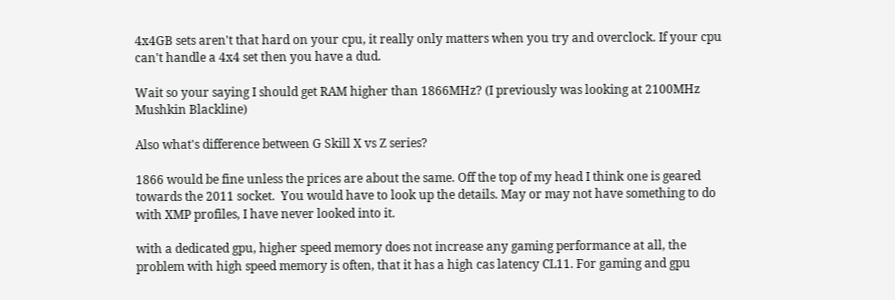4x4GB sets aren't that hard on your cpu, it really only matters when you try and overclock. If your cpu can't handle a 4x4 set then you have a dud.

Wait so your saying I should get RAM higher than 1866MHz? (I previously was looking at 2100MHz Mushkin Blackline)

Also what's difference between G Skill X vs Z series?

1866 would be fine unless the prices are about the same. Off the top of my head I think one is geared towards the 2011 socket.  You would have to look up the details. May or may not have something to do with XMP profiles, I have never looked into it.

with a dedicated gpu, higher speed memory does not increase any gaming performance at all, the problem with high speed memory is often, that it has a high cas latency CL11. For gaming and gpu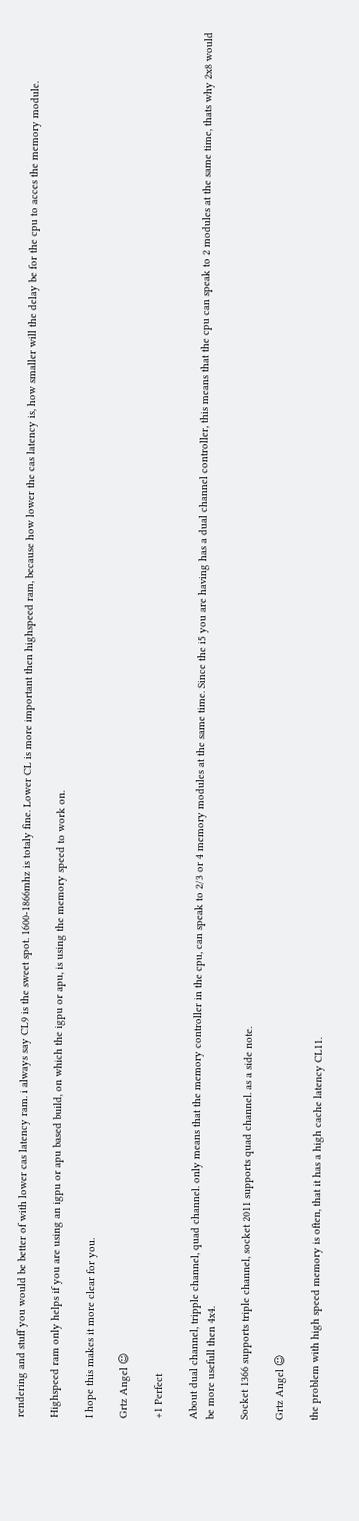rendering and stuff you would be better of with lower cas latency ram. i always say CL9 is the sweet spot. 1600-1866mhz is totaly fine. Lower CL is more important then highspeed ram, because how lower the cas latency is, how smaller will the delay be for the cpu to acces the memory module.

Highspeed ram only helps if you are using an igpu or apu based build, on which the igpu or apu, is using the memory speed to work on.

I hope this makes it more clear for you.

Grtz Angel ☺

+1 Perfect

About dual channel, tripple channel, quad channel. only means that the memory controller in the cpu, can speak to 2/3 or 4 memory modules at the same time. Since the i5 you are having has a dual channel controller, this means that the cpu can speak to 2 modules at the same time, thats why 2x8 would be more usefull then 4x4.

Socket 1366 supports triple channel, socket 2011 supports quad channel. as a side note.

Grtz Angel ☺

the problem with high speed memory is often, that it has a high cache latency CL11.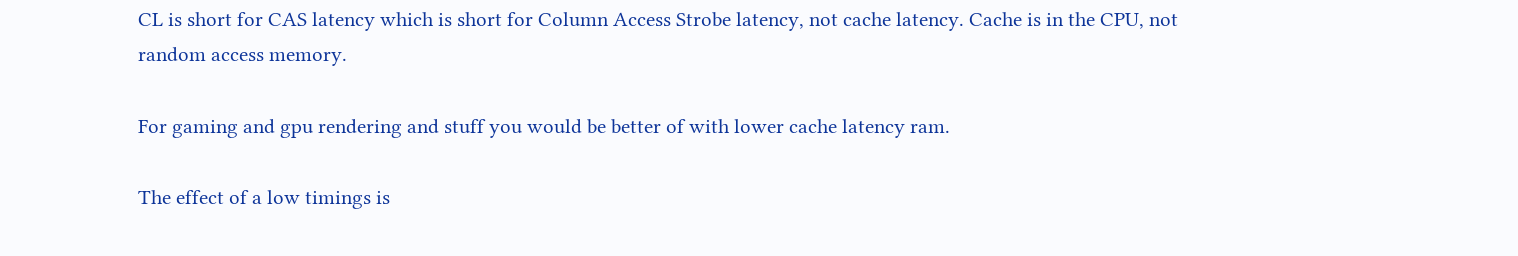CL is short for CAS latency which is short for Column Access Strobe latency, not cache latency. Cache is in the CPU, not random access memory.

For gaming and gpu rendering and stuff you would be better of with lower cache latency ram.

The effect of a low timings is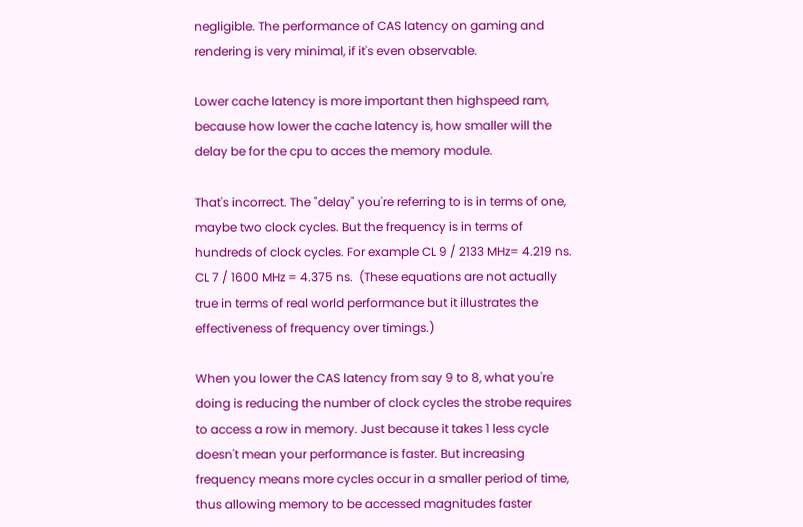negligible. The performance of CAS latency on gaming and rendering is very minimal, if it's even observable.

Lower cache latency is more important then highspeed ram, because how lower the cache latency is, how smaller will the delay be for the cpu to acces the memory module.

That's incorrect. The "delay" you're referring to is in terms of one, maybe two clock cycles. But the frequency is in terms of hundreds of clock cycles. For example CL 9 / 2133 MHz= 4.219 ns. CL 7 / 1600 MHz = 4.375 ns.  (These equations are not actually true in terms of real world performance but it illustrates the effectiveness of frequency over timings.)

When you lower the CAS latency from say 9 to 8, what you're doing is reducing the number of clock cycles the strobe requires to access a row in memory. Just because it takes 1 less cycle doesn't mean your performance is faster. But increasing frequency means more cycles occur in a smaller period of time, thus allowing memory to be accessed magnitudes faster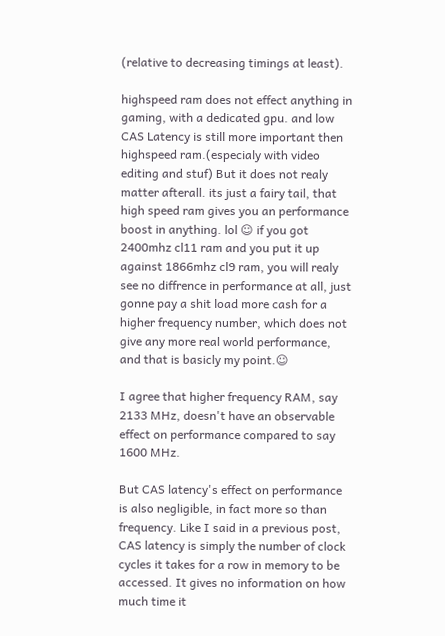(relative to decreasing timings at least).

highspeed ram does not effect anything in gaming, with a dedicated gpu. and low CAS Latency is still more important then highspeed ram.(especialy with video editing and stuf) But it does not realy matter afterall. its just a fairy tail, that high speed ram gives you an performance boost in anything. lol ☺ if you got 2400mhz cl11 ram and you put it up against 1866mhz cl9 ram, you will realy see no diffrence in performance at all, just gonne pay a shit load more cash for a higher frequency number, which does not give any more real world performance, and that is basicly my point.☺

I agree that higher frequency RAM, say 2133 MHz, doesn't have an observable effect on performance compared to say 1600 MHz.

But CAS latency's effect on performance is also negligible, in fact more so than frequency. Like I said in a previous post, CAS latency is simply the number of clock cycles it takes for a row in memory to be accessed. It gives no information on how much time it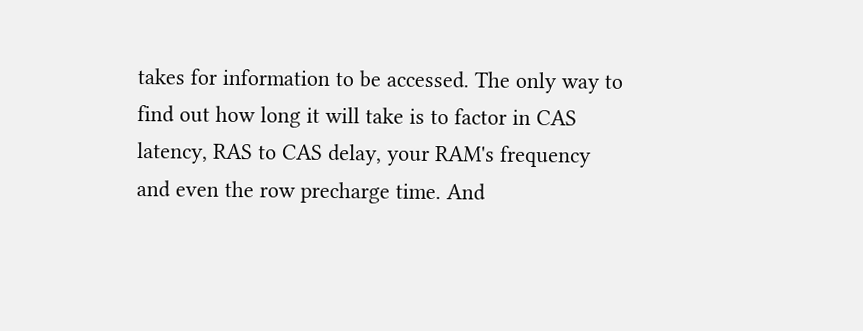takes for information to be accessed. The only way to find out how long it will take is to factor in CAS latency, RAS to CAS delay, your RAM's frequency and even the row precharge time. And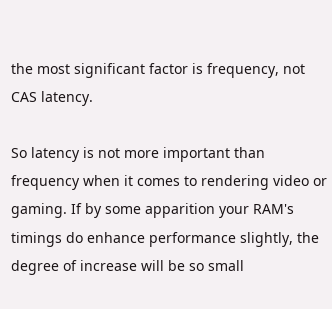the most significant factor is frequency, not CAS latency.

So latency is not more important than frequency when it comes to rendering video or gaming. If by some apparition your RAM's timings do enhance performance slightly, the degree of increase will be so small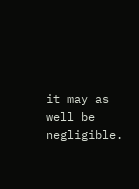it may as well be negligible.